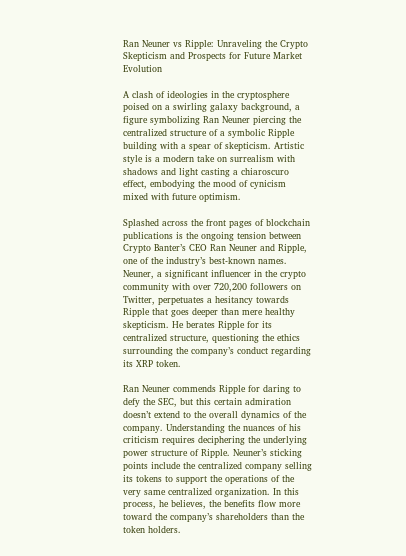Ran Neuner vs Ripple: Unraveling the Crypto Skepticism and Prospects for Future Market Evolution

A clash of ideologies in the cryptosphere poised on a swirling galaxy background, a figure symbolizing Ran Neuner piercing the centralized structure of a symbolic Ripple building with a spear of skepticism. Artistic style is a modern take on surrealism with shadows and light casting a chiaroscuro effect, embodying the mood of cynicism mixed with future optimism.

Splashed across the front pages of blockchain publications is the ongoing tension between Crypto Banter’s CEO Ran Neuner and Ripple, one of the industry’s best-known names. Neuner, a significant influencer in the crypto community with over 720,200 followers on Twitter, perpetuates a hesitancy towards Ripple that goes deeper than mere healthy skepticism. He berates Ripple for its centralized structure, questioning the ethics surrounding the company’s conduct regarding its XRP token.

Ran Neuner commends Ripple for daring to defy the SEC, but this certain admiration doesn’t extend to the overall dynamics of the company. Understanding the nuances of his criticism requires deciphering the underlying power structure of Ripple. Neuner’s sticking points include the centralized company selling its tokens to support the operations of the very same centralized organization. In this process, he believes, the benefits flow more toward the company’s shareholders than the token holders.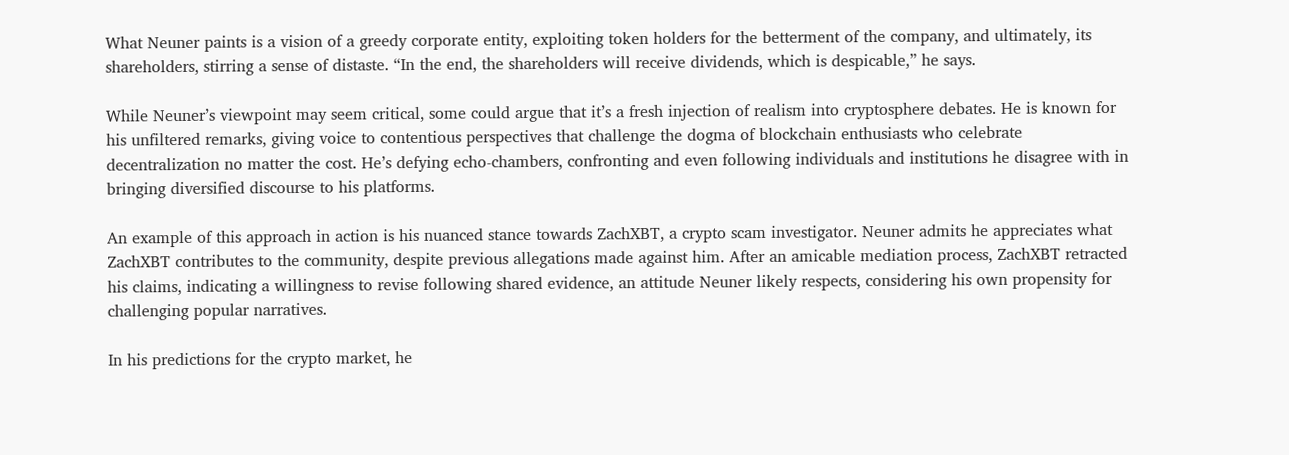What Neuner paints is a vision of a greedy corporate entity, exploiting token holders for the betterment of the company, and ultimately, its shareholders, stirring a sense of distaste. “In the end, the shareholders will receive dividends, which is despicable,” he says.

While Neuner’s viewpoint may seem critical, some could argue that it’s a fresh injection of realism into cryptosphere debates. He is known for his unfiltered remarks, giving voice to contentious perspectives that challenge the dogma of blockchain enthusiasts who celebrate decentralization no matter the cost. He’s defying echo-chambers, confronting and even following individuals and institutions he disagree with in bringing diversified discourse to his platforms.

An example of this approach in action is his nuanced stance towards ZachXBT, a crypto scam investigator. Neuner admits he appreciates what ZachXBT contributes to the community, despite previous allegations made against him. After an amicable mediation process, ZachXBT retracted his claims, indicating a willingness to revise following shared evidence, an attitude Neuner likely respects, considering his own propensity for challenging popular narratives.

In his predictions for the crypto market, he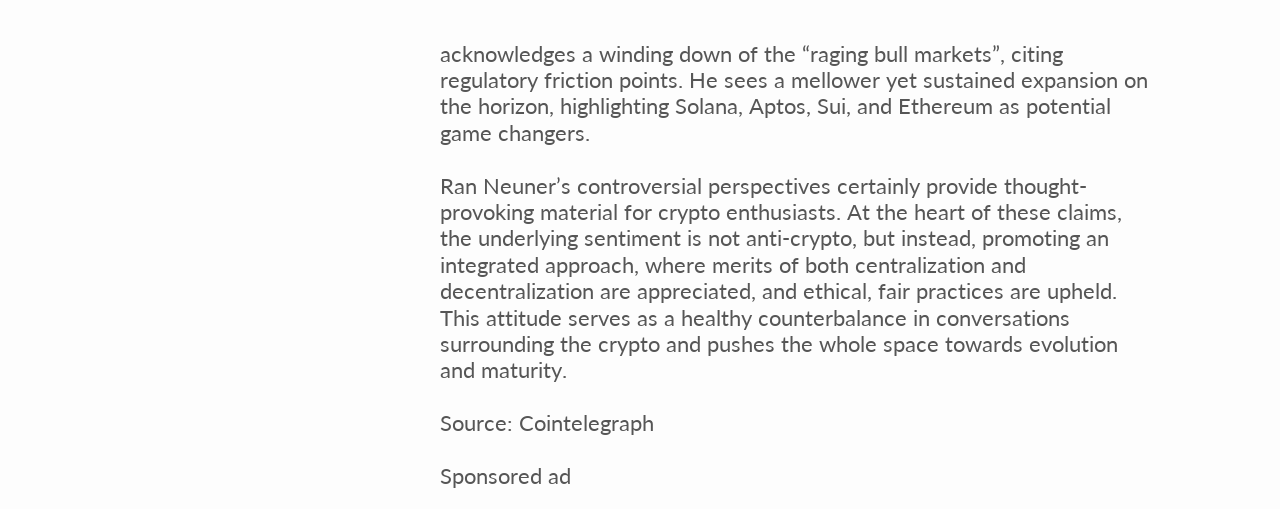acknowledges a winding down of the “raging bull markets”, citing regulatory friction points. He sees a mellower yet sustained expansion on the horizon, highlighting Solana, Aptos, Sui, and Ethereum as potential game changers.

Ran Neuner’s controversial perspectives certainly provide thought-provoking material for crypto enthusiasts. At the heart of these claims, the underlying sentiment is not anti-crypto, but instead, promoting an integrated approach, where merits of both centralization and decentralization are appreciated, and ethical, fair practices are upheld. This attitude serves as a healthy counterbalance in conversations surrounding the crypto and pushes the whole space towards evolution and maturity.

Source: Cointelegraph

Sponsored ad